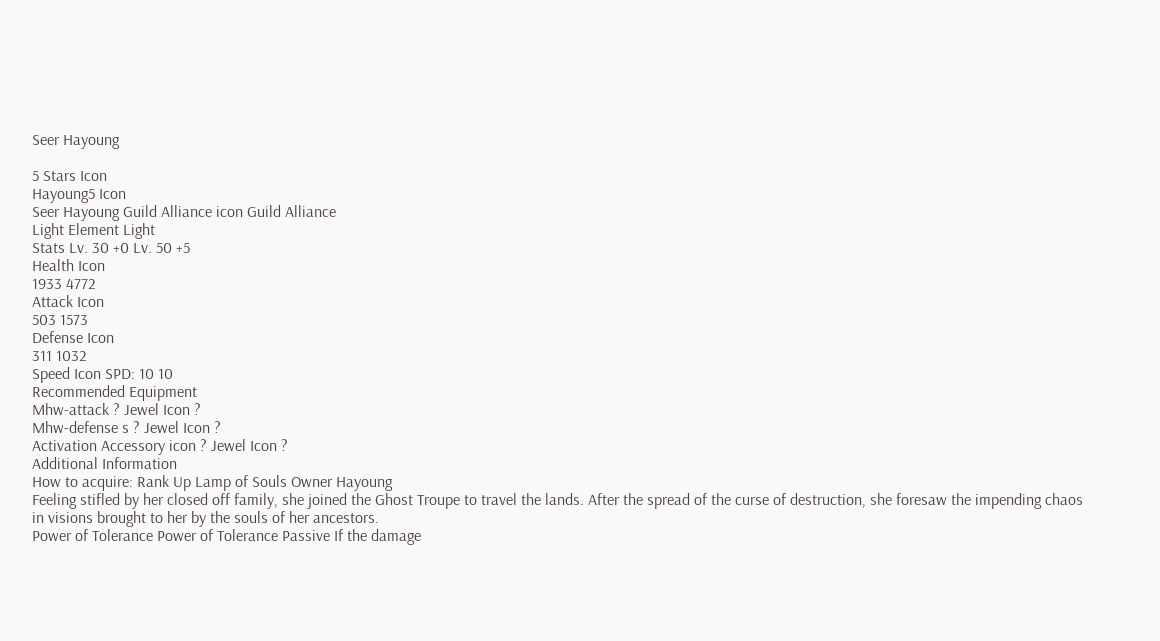Seer Hayoung

5 Stars Icon
Hayoung5 Icon
Seer Hayoung Guild Alliance icon Guild Alliance
Light Element Light
Stats Lv. 30 +0 Lv. 50 +5
Health Icon
1933 4772
Attack Icon
503 1573
Defense Icon
311 1032
Speed Icon SPD: 10 10
Recommended Equipment
Mhw-attack ? Jewel Icon ?
Mhw-defense s ? Jewel Icon ?
Activation Accessory icon ? Jewel Icon ?
Additional Information
How to acquire: Rank Up Lamp of Souls Owner Hayoung
Feeling stifled by her closed off family, she joined the Ghost Troupe to travel the lands. After the spread of the curse of destruction, she foresaw the impending chaos in visions brought to her by the souls of her ancestors.
Power of Tolerance Power of Tolerance Passive If the damage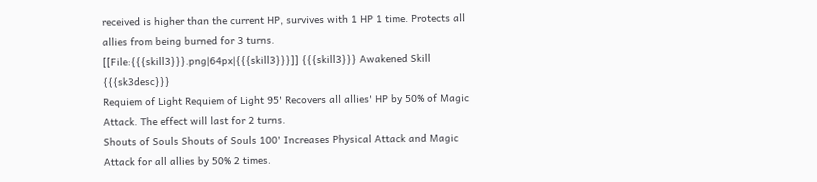received is higher than the current HP, survives with 1 HP 1 time. Protects all allies from being burned for 3 turns.
[[File:{{{skill3}}}.png|64px|{{{skill3}}}]] {{{skill3}}} Awakened Skill {{{sk3desc}}}
Requiem of Light Requiem of Light 95' Recovers all allies' HP by 50% of Magic Attack. The effect will last for 2 turns.
Shouts of Souls Shouts of Souls 100' Increases Physical Attack and Magic Attack for all allies by 50% 2 times.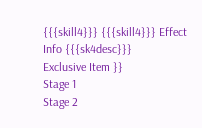{{{skill4}}} {{{skill4}}} Effect Info {{{sk4desc}}}
Exclusive Item }}
Stage 1
Stage 2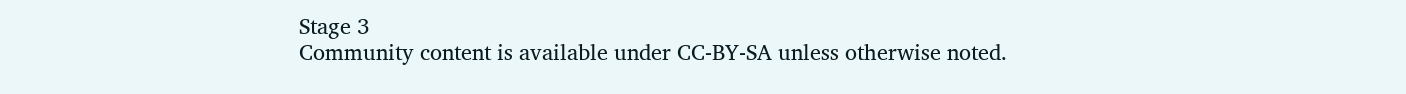Stage 3
Community content is available under CC-BY-SA unless otherwise noted.